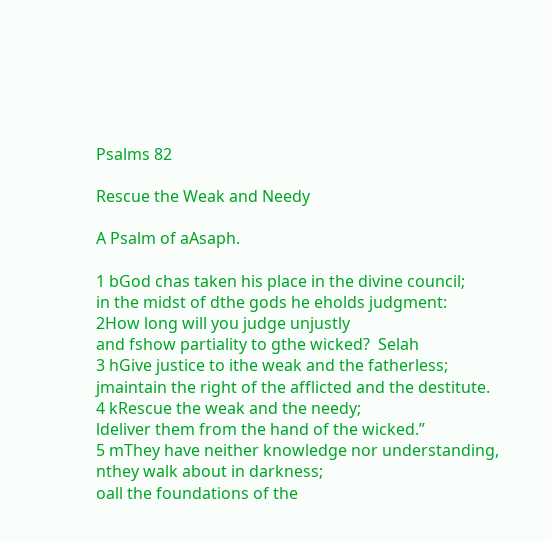Psalms 82

Rescue the Weak and Needy

A Psalm of aAsaph.

1 bGod chas taken his place in the divine council;
in the midst of dthe gods he eholds judgment:
2How long will you judge unjustly
and fshow partiality to gthe wicked?  Selah
3 hGive justice to ithe weak and the fatherless;
jmaintain the right of the afflicted and the destitute.
4 kRescue the weak and the needy;
ldeliver them from the hand of the wicked.”
5 mThey have neither knowledge nor understanding,
nthey walk about in darkness;
oall the foundations of the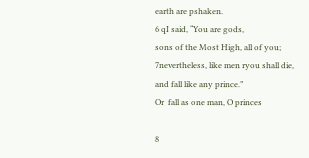earth are pshaken.
6 qI said, “You are gods,
sons of the Most High, all of you;
7nevertheless, like men ryou shall die,
and fall like any prince.”
Or  fall as one man, O princes

8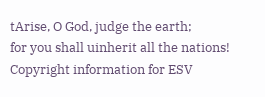tArise, O God, judge the earth;
for you shall uinherit all the nations!
Copyright information for ESV